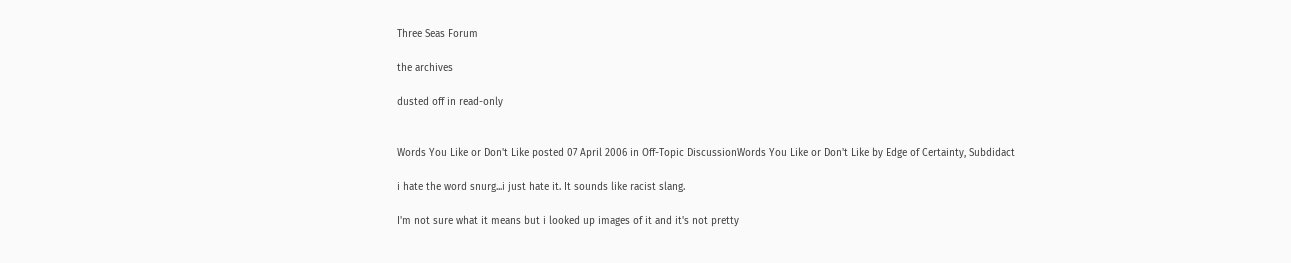Three Seas Forum

the archives

dusted off in read-only


Words You Like or Don't Like posted 07 April 2006 in Off-Topic DiscussionWords You Like or Don't Like by Edge of Certainty, Subdidact

i hate the word snurg...i just hate it. It sounds like racist slang.

I'm not sure what it means but i looked up images of it and it's not pretty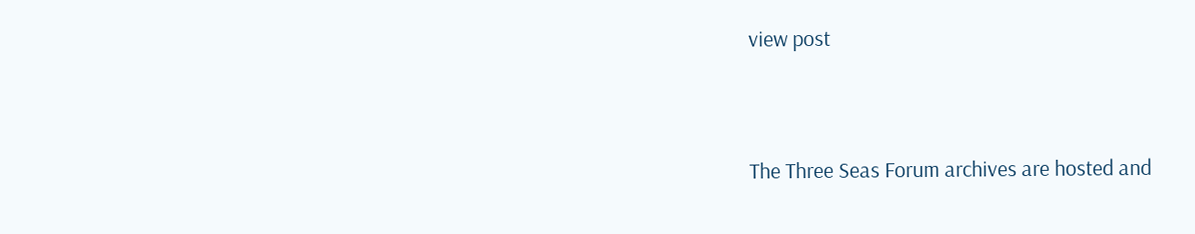view post


The Three Seas Forum archives are hosted and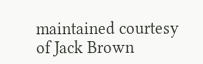maintained courtesy of Jack Brown